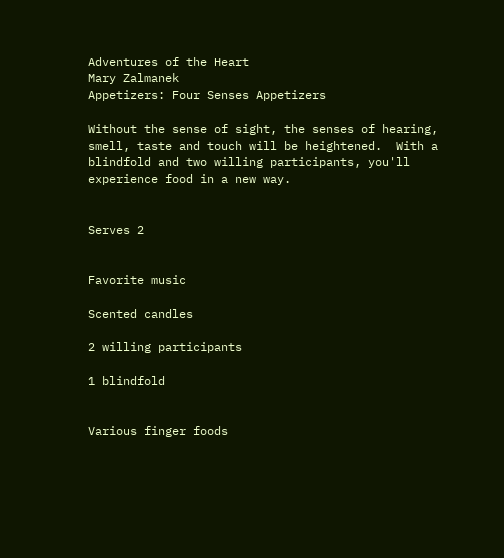Adventures of the Heart
Mary Zalmanek
Appetizers: Four Senses Appetizers

Without the sense of sight, the senses of hearing, smell, taste and touch will be heightened.  With a blindfold and two willing participants, you'll experience food in a new way.


Serves 2


Favorite music

Scented candles

2 willing participants

1 blindfold


Various finger foods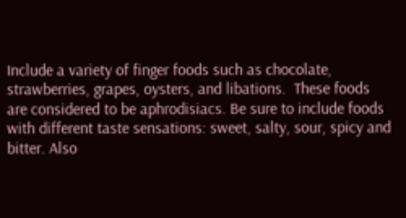Include a variety of finger foods such as chocolate, strawberries, grapes, oysters, and libations.  These foods are considered to be aphrodisiacs. Be sure to include foods with different taste sensations: sweet, salty, sour, spicy and bitter. Also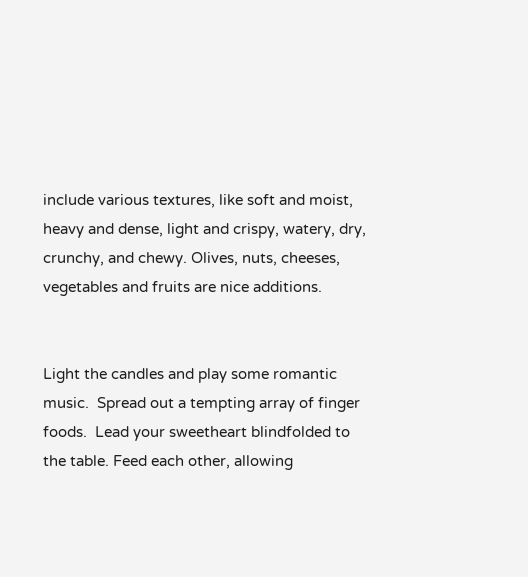include various textures, like soft and moist, heavy and dense, light and crispy, watery, dry, crunchy, and chewy. Olives, nuts, cheeses, vegetables and fruits are nice additions.


Light the candles and play some romantic music.  Spread out a tempting array of finger foods.  Lead your sweetheart blindfolded to the table. Feed each other, allowing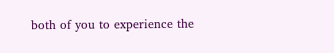both of you to experience the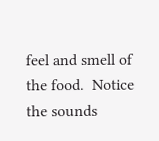feel and smell of the food.  Notice the sounds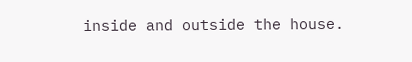inside and outside the house.